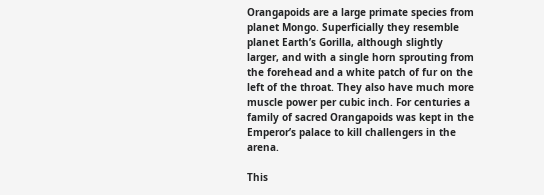Orangapoids are a large primate species from planet Mongo. Superficially they resemble planet Earth’s Gorilla, although slightly larger, and with a single horn sprouting from the forehead and a white patch of fur on the left of the throat. They also have much more muscle power per cubic inch. For centuries a family of sacred Orangapoids was kept in the Emperor’s palace to kill challengers in the arena.

This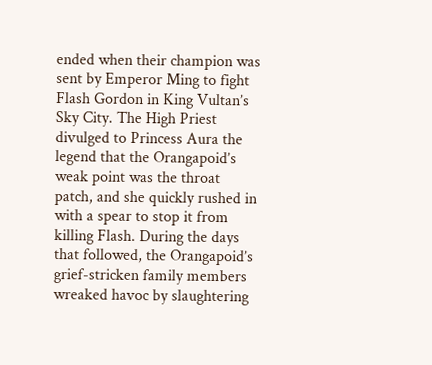ended when their champion was sent by Emperor Ming to fight Flash Gordon in King Vultan’s Sky City. The High Priest divulged to Princess Aura the legend that the Orangapoid’s weak point was the throat patch, and she quickly rushed in with a spear to stop it from killing Flash. During the days that followed, the Orangapoid’s grief-stricken family members wreaked havoc by slaughtering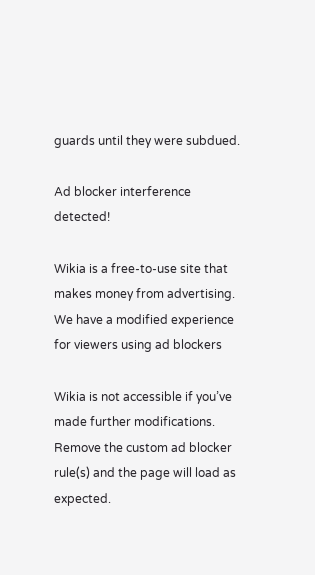guards until they were subdued.

Ad blocker interference detected!

Wikia is a free-to-use site that makes money from advertising. We have a modified experience for viewers using ad blockers

Wikia is not accessible if you’ve made further modifications. Remove the custom ad blocker rule(s) and the page will load as expected.